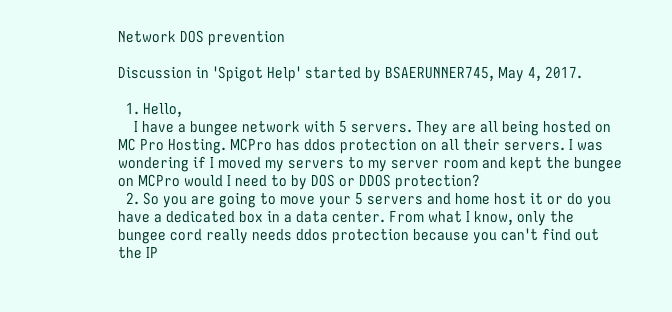Network DOS prevention

Discussion in 'Spigot Help' started by BSAERUNNER745, May 4, 2017.

  1. Hello,
    I have a bungee network with 5 servers. They are all being hosted on MC Pro Hosting. MCPro has ddos protection on all their servers. I was wondering if I moved my servers to my server room and kept the bungee on MCPro would I need to by DOS or DDOS protection?
  2. So you are going to move your 5 servers and home host it or do you have a dedicated box in a data center. From what I know, only the bungee cord really needs ddos protection because you can't find out the IP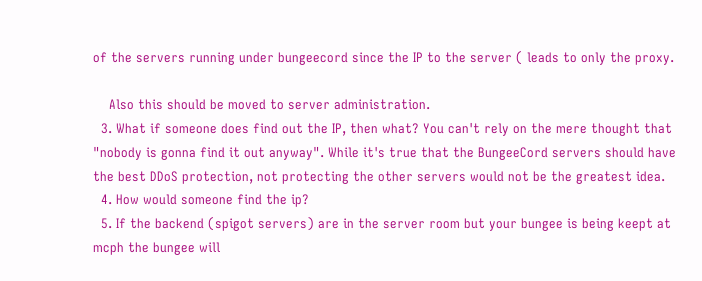of the servers running under bungeecord since the IP to the server ( leads to only the proxy.

    Also this should be moved to server administration.
  3. What if someone does find out the IP, then what? You can't rely on the mere thought that "nobody is gonna find it out anyway". While it's true that the BungeeCord servers should have the best DDoS protection, not protecting the other servers would not be the greatest idea.
  4. How would someone find the ip?
  5. If the backend (spigot servers) are in the server room but your bungee is being keept at mcph the bungee will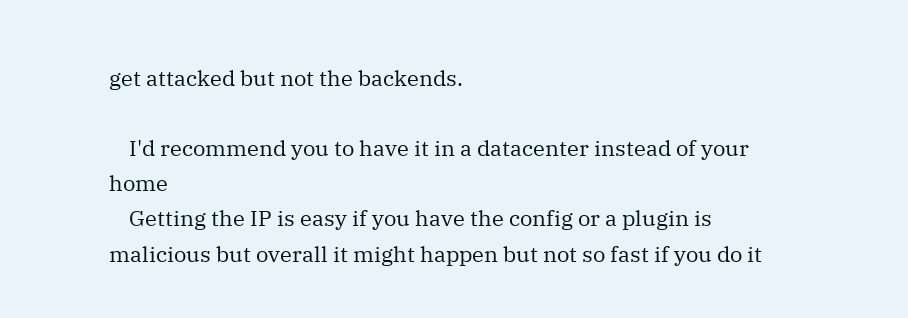get attacked but not the backends.

    I'd recommend you to have it in a datacenter instead of your home
    Getting the IP is easy if you have the config or a plugin is malicious but overall it might happen but not so fast if you do it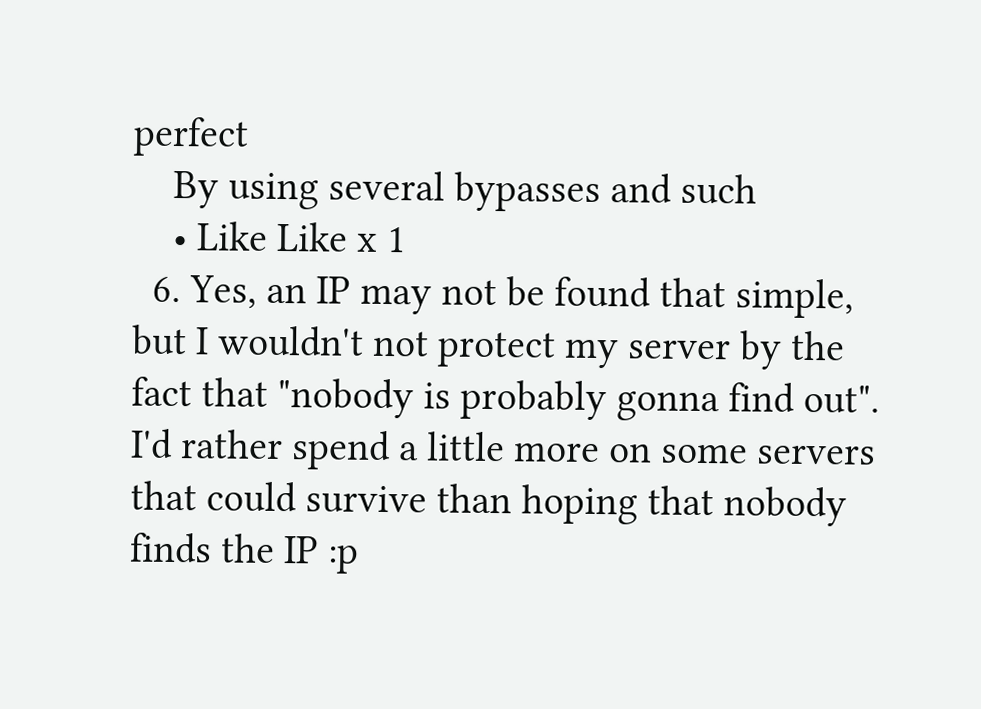perfect
    By using several bypasses and such
    • Like Like x 1
  6. Yes, an IP may not be found that simple, but I wouldn't not protect my server by the fact that "nobody is probably gonna find out". I'd rather spend a little more on some servers that could survive than hoping that nobody finds the IP :p